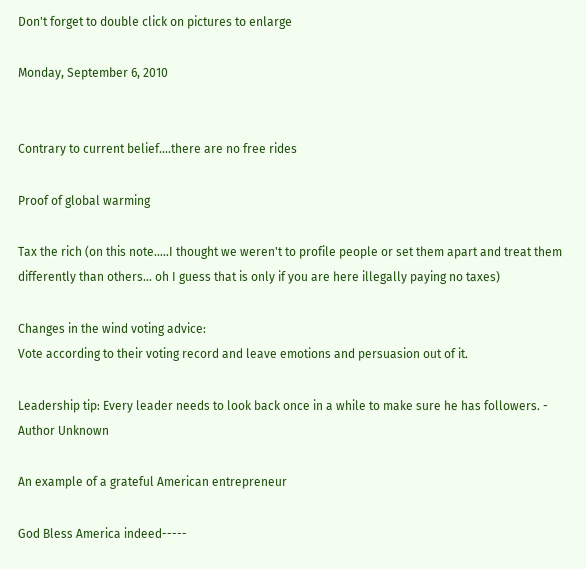Don't forget to double click on pictures to enlarge

Monday, September 6, 2010


Contrary to current belief....there are no free rides

Proof of global warming

Tax the rich (on this note.....I thought we weren't to profile people or set them apart and treat them differently than others... oh I guess that is only if you are here illegally paying no taxes)

Changes in the wind voting advice:
Vote according to their voting record and leave emotions and persuasion out of it.

Leadership tip: Every leader needs to look back once in a while to make sure he has followers. - Author Unknown

An example of a grateful American entrepreneur

God Bless America indeed-----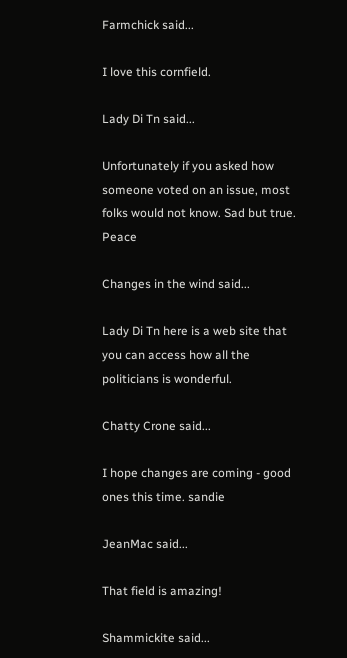Farmchick said...

I love this cornfield.

Lady Di Tn said...

Unfortunately if you asked how someone voted on an issue, most folks would not know. Sad but true. Peace

Changes in the wind said...

Lady Di Tn here is a web site that you can access how all the politicians is wonderful.

Chatty Crone said...

I hope changes are coming - good ones this time. sandie

JeanMac said...

That field is amazing!

Shammickite said...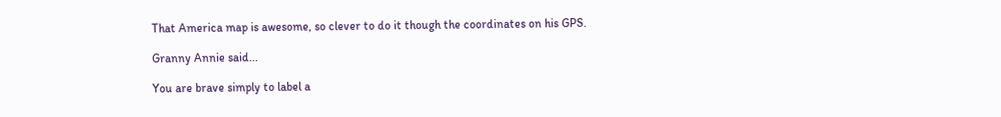That America map is awesome, so clever to do it though the coordinates on his GPS.

Granny Annie said...

You are brave simply to label a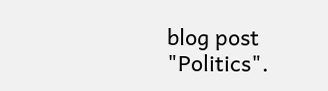blog post "Politics".